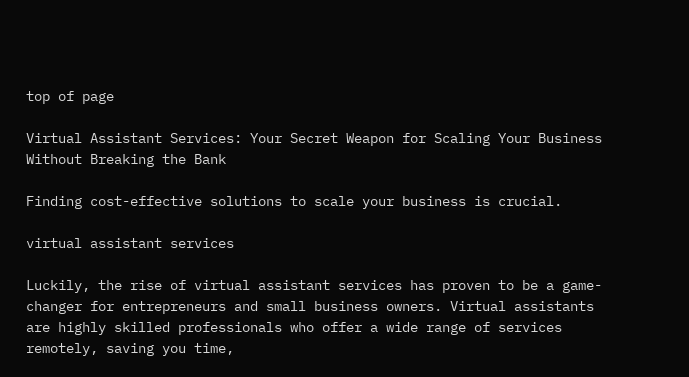top of page

Virtual Assistant Services: Your Secret Weapon for Scaling Your Business Without Breaking the Bank

Finding cost-effective solutions to scale your business is crucial.

virtual assistant services

Luckily, the rise of virtual assistant services has proven to be a game-changer for entrepreneurs and small business owners. Virtual assistants are highly skilled professionals who offer a wide range of services remotely, saving you time,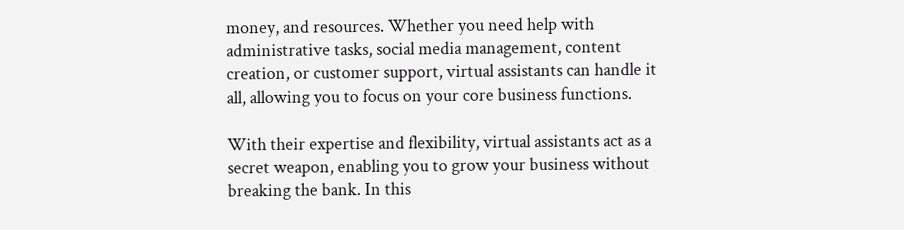money, and resources. Whether you need help with administrative tasks, social media management, content creation, or customer support, virtual assistants can handle it all, allowing you to focus on your core business functions.

With their expertise and flexibility, virtual assistants act as a secret weapon, enabling you to grow your business without breaking the bank. In this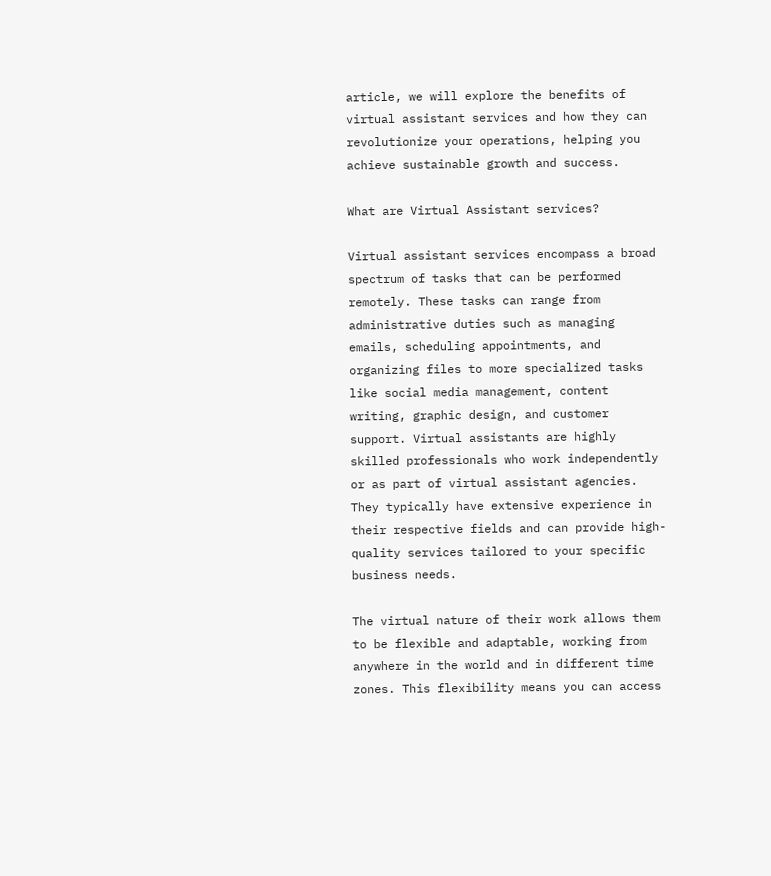article, we will explore the benefits of virtual assistant services and how they can revolutionize your operations, helping you achieve sustainable growth and success.

What are Virtual Assistant services?

Virtual assistant services encompass a broad spectrum of tasks that can be performed remotely. These tasks can range from administrative duties such as managing emails, scheduling appointments, and organizing files to more specialized tasks like social media management, content writing, graphic design, and customer support. Virtual assistants are highly skilled professionals who work independently or as part of virtual assistant agencies. They typically have extensive experience in their respective fields and can provide high-quality services tailored to your specific business needs.

The virtual nature of their work allows them to be flexible and adaptable, working from anywhere in the world and in different time zones. This flexibility means you can access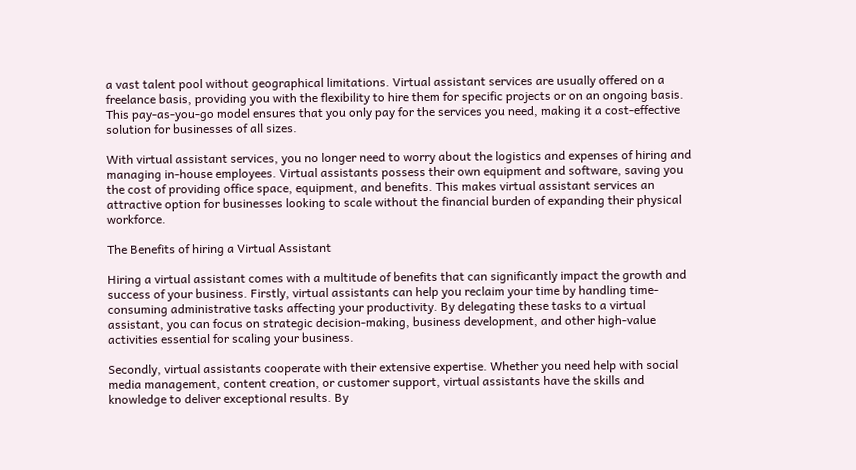a vast talent pool without geographical limitations. Virtual assistant services are usually offered on a freelance basis, providing you with the flexibility to hire them for specific projects or on an ongoing basis. This pay-as-you-go model ensures that you only pay for the services you need, making it a cost-effective solution for businesses of all sizes.

With virtual assistant services, you no longer need to worry about the logistics and expenses of hiring and managing in-house employees. Virtual assistants possess their own equipment and software, saving you the cost of providing office space, equipment, and benefits. This makes virtual assistant services an attractive option for businesses looking to scale without the financial burden of expanding their physical workforce.

The Benefits of hiring a Virtual Assistant

Hiring a virtual assistant comes with a multitude of benefits that can significantly impact the growth and success of your business. Firstly, virtual assistants can help you reclaim your time by handling time-consuming administrative tasks affecting your productivity. By delegating these tasks to a virtual assistant, you can focus on strategic decision-making, business development, and other high-value activities essential for scaling your business.

Secondly, virtual assistants cooperate with their extensive expertise. Whether you need help with social media management, content creation, or customer support, virtual assistants have the skills and knowledge to deliver exceptional results. By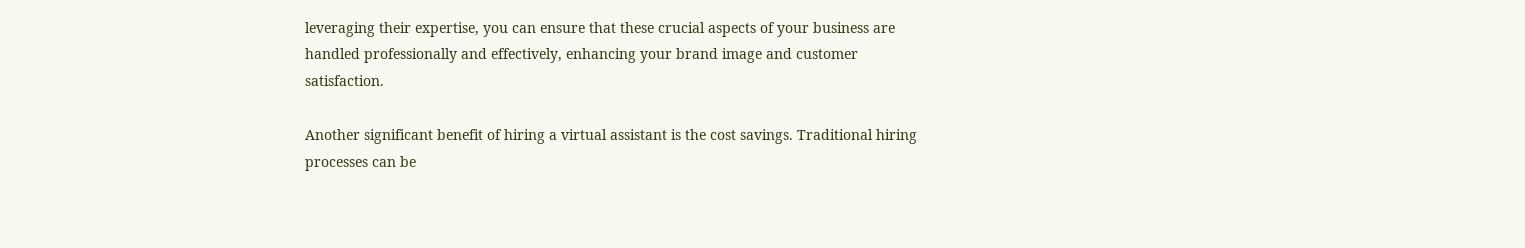leveraging their expertise, you can ensure that these crucial aspects of your business are handled professionally and effectively, enhancing your brand image and customer satisfaction.

Another significant benefit of hiring a virtual assistant is the cost savings. Traditional hiring processes can be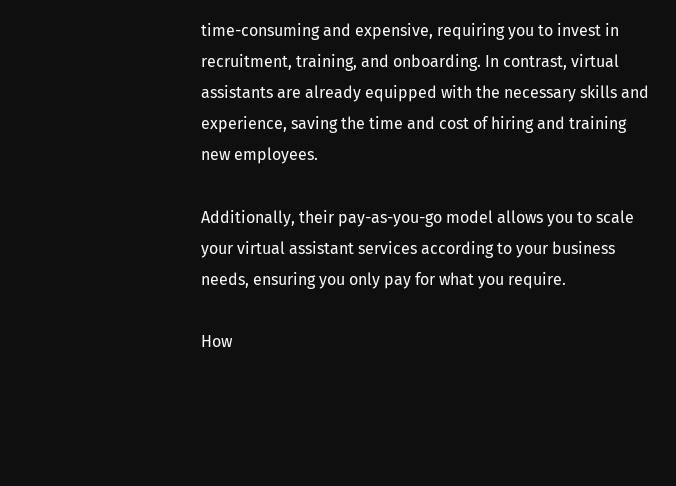time-consuming and expensive, requiring you to invest in recruitment, training, and onboarding. In contrast, virtual assistants are already equipped with the necessary skills and experience, saving the time and cost of hiring and training new employees.

Additionally, their pay-as-you-go model allows you to scale your virtual assistant services according to your business needs, ensuring you only pay for what you require.

How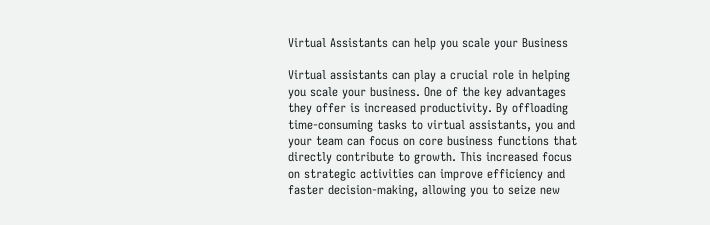Virtual Assistants can help you scale your Business

Virtual assistants can play a crucial role in helping you scale your business. One of the key advantages they offer is increased productivity. By offloading time-consuming tasks to virtual assistants, you and your team can focus on core business functions that directly contribute to growth. This increased focus on strategic activities can improve efficiency and faster decision-making, allowing you to seize new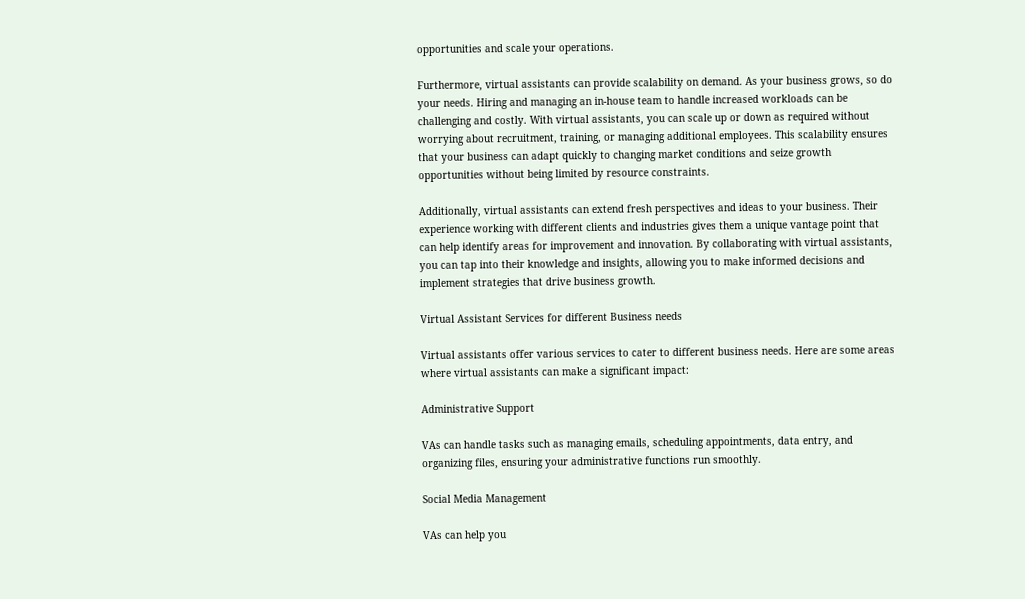opportunities and scale your operations.

Furthermore, virtual assistants can provide scalability on demand. As your business grows, so do your needs. Hiring and managing an in-house team to handle increased workloads can be challenging and costly. With virtual assistants, you can scale up or down as required without worrying about recruitment, training, or managing additional employees. This scalability ensures that your business can adapt quickly to changing market conditions and seize growth opportunities without being limited by resource constraints.

Additionally, virtual assistants can extend fresh perspectives and ideas to your business. Their experience working with different clients and industries gives them a unique vantage point that can help identify areas for improvement and innovation. By collaborating with virtual assistants, you can tap into their knowledge and insights, allowing you to make informed decisions and implement strategies that drive business growth.

Virtual Assistant Services for different Business needs

Virtual assistants offer various services to cater to different business needs. Here are some areas where virtual assistants can make a significant impact:

Administrative Support

VAs can handle tasks such as managing emails, scheduling appointments, data entry, and organizing files, ensuring your administrative functions run smoothly.

Social Media Management

VAs can help you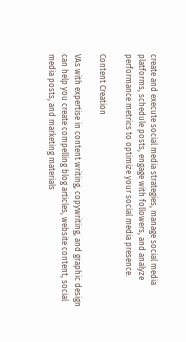create and execute social media strategies, manage social media platforms, schedule posts, engage with followers, and analyze performance metrics to optimize your social media presence.

Content Creation

VAs with expertise in content writing, copywriting, and graphic design can help you create compelling blog articles, website content, social media posts, and marketing materials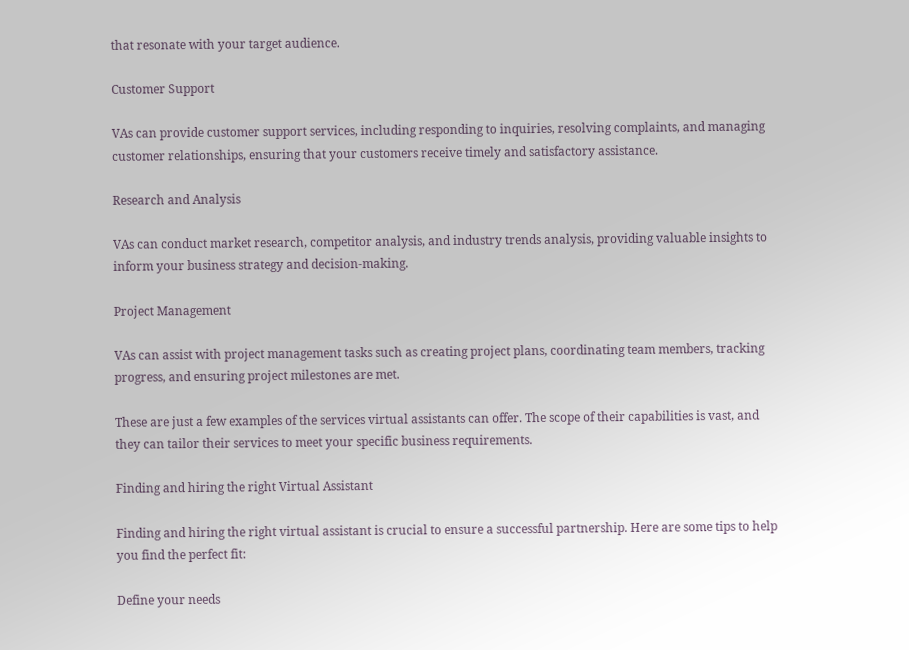that resonate with your target audience.

Customer Support

VAs can provide customer support services, including responding to inquiries, resolving complaints, and managing customer relationships, ensuring that your customers receive timely and satisfactory assistance.

Research and Analysis

VAs can conduct market research, competitor analysis, and industry trends analysis, providing valuable insights to inform your business strategy and decision-making.

Project Management

VAs can assist with project management tasks such as creating project plans, coordinating team members, tracking progress, and ensuring project milestones are met.

These are just a few examples of the services virtual assistants can offer. The scope of their capabilities is vast, and they can tailor their services to meet your specific business requirements.

Finding and hiring the right Virtual Assistant

Finding and hiring the right virtual assistant is crucial to ensure a successful partnership. Here are some tips to help you find the perfect fit:

Define your needs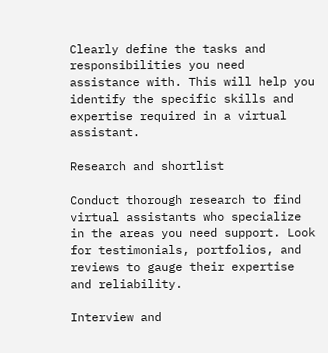Clearly define the tasks and responsibilities you need assistance with. This will help you identify the specific skills and expertise required in a virtual assistant.

Research and shortlist

Conduct thorough research to find virtual assistants who specialize in the areas you need support. Look for testimonials, portfolios, and reviews to gauge their expertise and reliability.

Interview and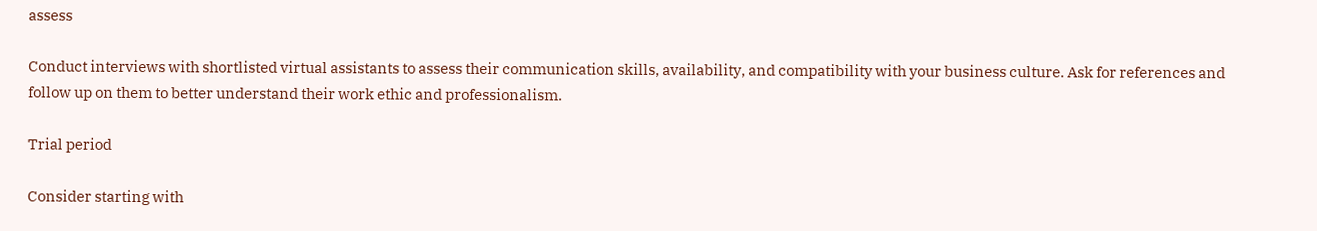assess

Conduct interviews with shortlisted virtual assistants to assess their communication skills, availability, and compatibility with your business culture. Ask for references and follow up on them to better understand their work ethic and professionalism.

Trial period

Consider starting with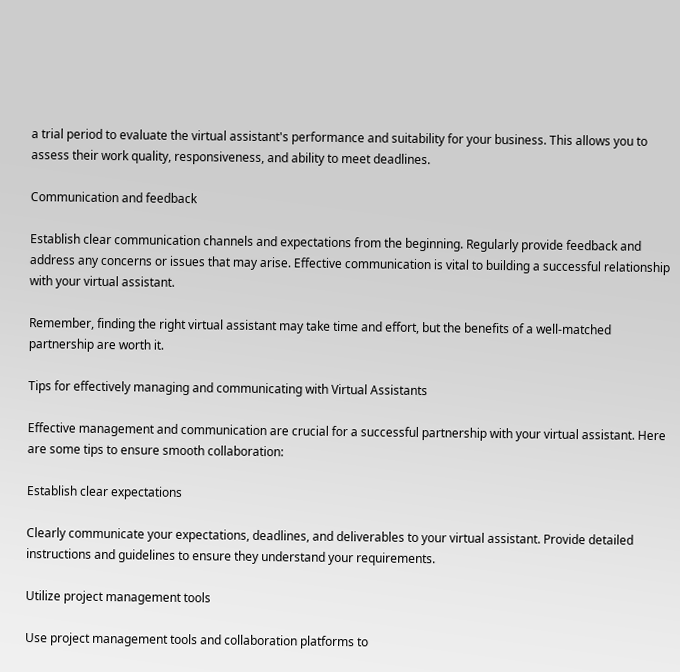a trial period to evaluate the virtual assistant's performance and suitability for your business. This allows you to assess their work quality, responsiveness, and ability to meet deadlines.

Communication and feedback

Establish clear communication channels and expectations from the beginning. Regularly provide feedback and address any concerns or issues that may arise. Effective communication is vital to building a successful relationship with your virtual assistant.

Remember, finding the right virtual assistant may take time and effort, but the benefits of a well-matched partnership are worth it.

Tips for effectively managing and communicating with Virtual Assistants

Effective management and communication are crucial for a successful partnership with your virtual assistant. Here are some tips to ensure smooth collaboration:

Establish clear expectations

Clearly communicate your expectations, deadlines, and deliverables to your virtual assistant. Provide detailed instructions and guidelines to ensure they understand your requirements.

Utilize project management tools

Use project management tools and collaboration platforms to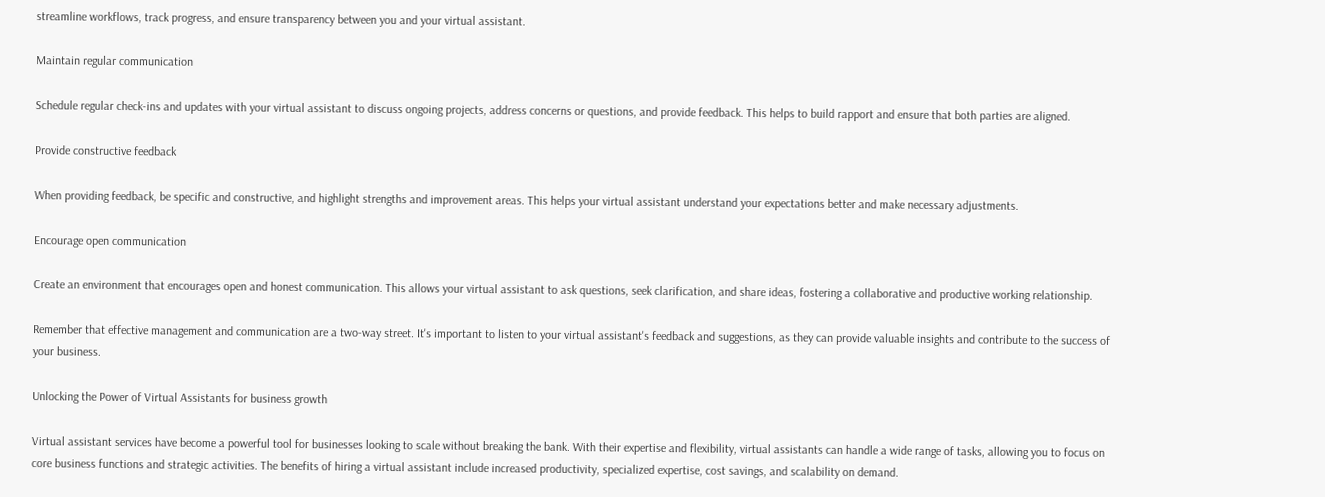streamline workflows, track progress, and ensure transparency between you and your virtual assistant.

Maintain regular communication

Schedule regular check-ins and updates with your virtual assistant to discuss ongoing projects, address concerns or questions, and provide feedback. This helps to build rapport and ensure that both parties are aligned.

Provide constructive feedback

When providing feedback, be specific and constructive, and highlight strengths and improvement areas. This helps your virtual assistant understand your expectations better and make necessary adjustments.

Encourage open communication

Create an environment that encourages open and honest communication. This allows your virtual assistant to ask questions, seek clarification, and share ideas, fostering a collaborative and productive working relationship.

Remember that effective management and communication are a two-way street. It's important to listen to your virtual assistant's feedback and suggestions, as they can provide valuable insights and contribute to the success of your business.

Unlocking the Power of Virtual Assistants for business growth

Virtual assistant services have become a powerful tool for businesses looking to scale without breaking the bank. With their expertise and flexibility, virtual assistants can handle a wide range of tasks, allowing you to focus on core business functions and strategic activities. The benefits of hiring a virtual assistant include increased productivity, specialized expertise, cost savings, and scalability on demand.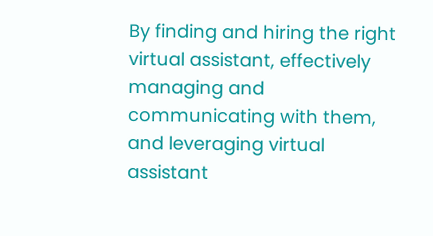By finding and hiring the right virtual assistant, effectively managing and communicating with them, and leveraging virtual assistant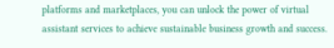platforms and marketplaces, you can unlock the power of virtual assistant services to achieve sustainable business growth and success.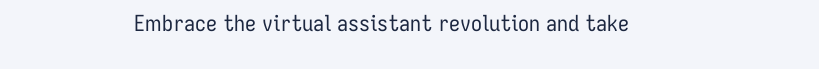Embrace the virtual assistant revolution and take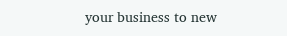your business to new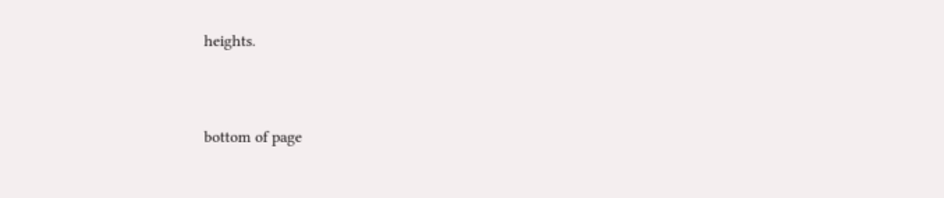heights.


bottom of page